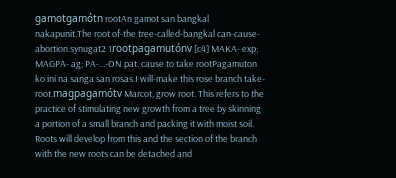gamotgamótn rootAn gamot san bangkal nakapunit.The root of-the tree-called-bangkal can-cause-abortion.synugat2 1rootpagamutónv [c4] MAKA- exp; MAGPA- ag; PA-...-ON pat. cause to take rootPagamuton ko ini na sanga san rosas.I will-make this rose branch take-root.magpagamótv Marcot, grow root. This refers to the practice of stimulating new growth from a tree by skinning a portion of a small branch and packing it with moist soil. Roots will develop from this and the section of the branch with the new roots can be detached and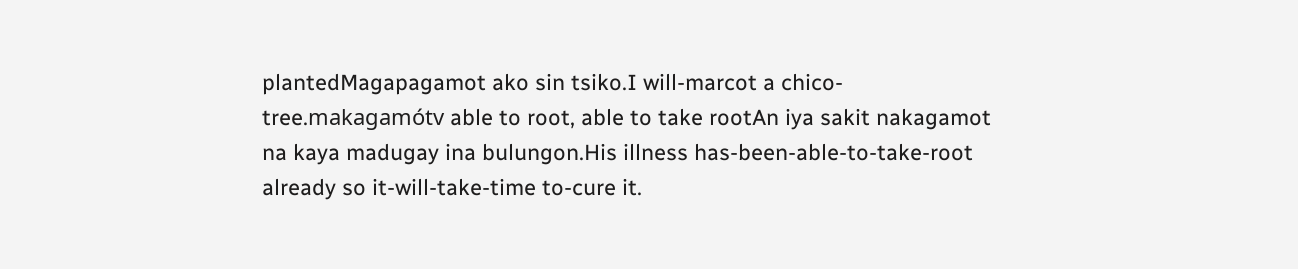plantedMagapagamot ako sin tsiko.I will-marcot a chico-tree.makagamótv able to root, able to take rootAn iya sakit nakagamot na kaya madugay ina bulungon.His illness has-been-able-to-take-root already so it-will-take-time to-cure it.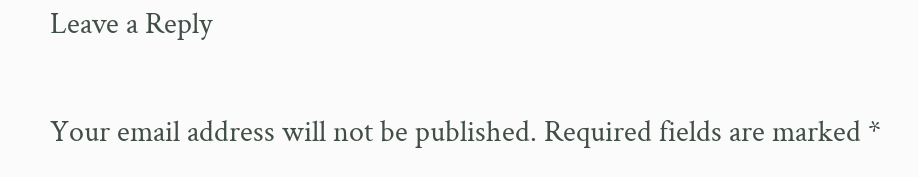Leave a Reply

Your email address will not be published. Required fields are marked *